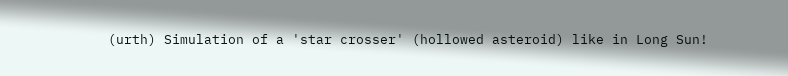(urth) Simulation of a 'star crosser' (hollowed asteroid) like in Long Sun!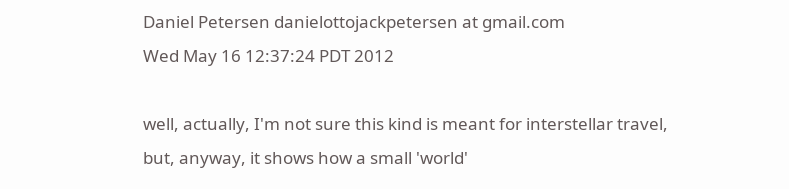Daniel Petersen danielottojackpetersen at gmail.com
Wed May 16 12:37:24 PDT 2012

well, actually, I'm not sure this kind is meant for interstellar travel,
but, anyway, it shows how a small 'world'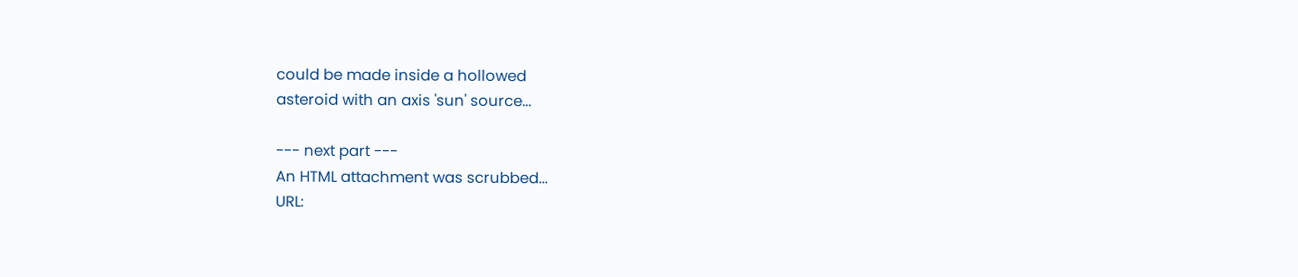could be made inside a hollowed
asteroid with an axis 'sun' source...

--- next part ---
An HTML attachment was scrubbed...
URL: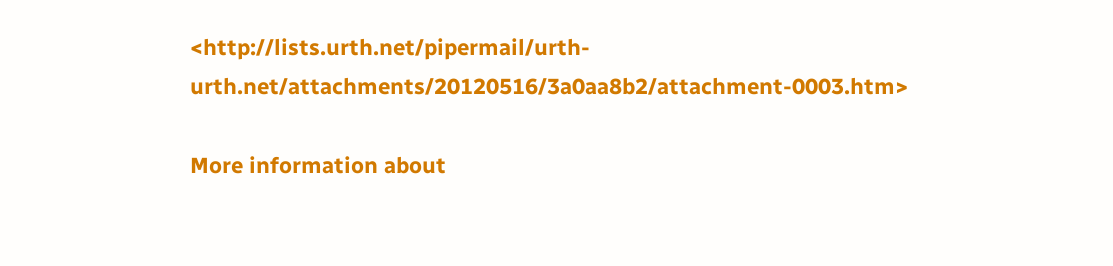<http://lists.urth.net/pipermail/urth-urth.net/attachments/20120516/3a0aa8b2/attachment-0003.htm>

More information about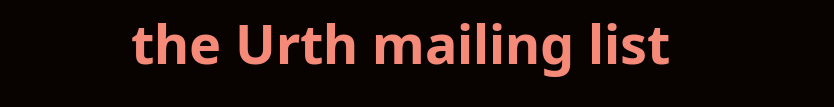the Urth mailing list